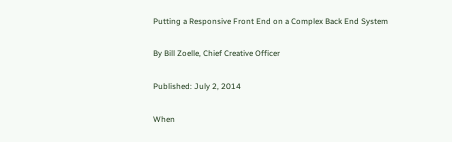Putting a Responsive Front End on a Complex Back End System

By Bill Zoelle, Chief Creative Officer

Published: July 2, 2014

When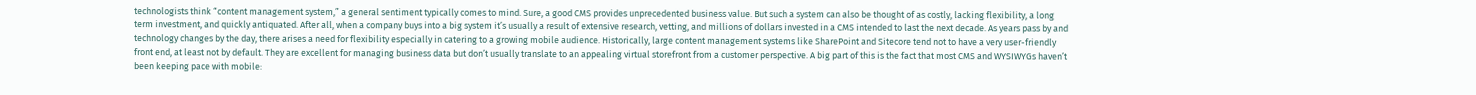technologists think “content management system,” a general sentiment typically comes to mind. Sure, a good CMS provides unprecedented business value. But such a system can also be thought of as costly, lacking flexibility, a long term investment, and quickly antiquated. After all, when a company buys into a big system it’s usually a result of extensive research, vetting, and millions of dollars invested in a CMS intended to last the next decade. As years pass by and technology changes by the day, there arises a need for flexibility especially in catering to a growing mobile audience. Historically, large content management systems like SharePoint and Sitecore tend not to have a very user-friendly front end, at least not by default. They are excellent for managing business data but don’t usually translate to an appealing virtual storefront from a customer perspective. A big part of this is the fact that most CMS and WYSIWYGs haven’t been keeping pace with mobile: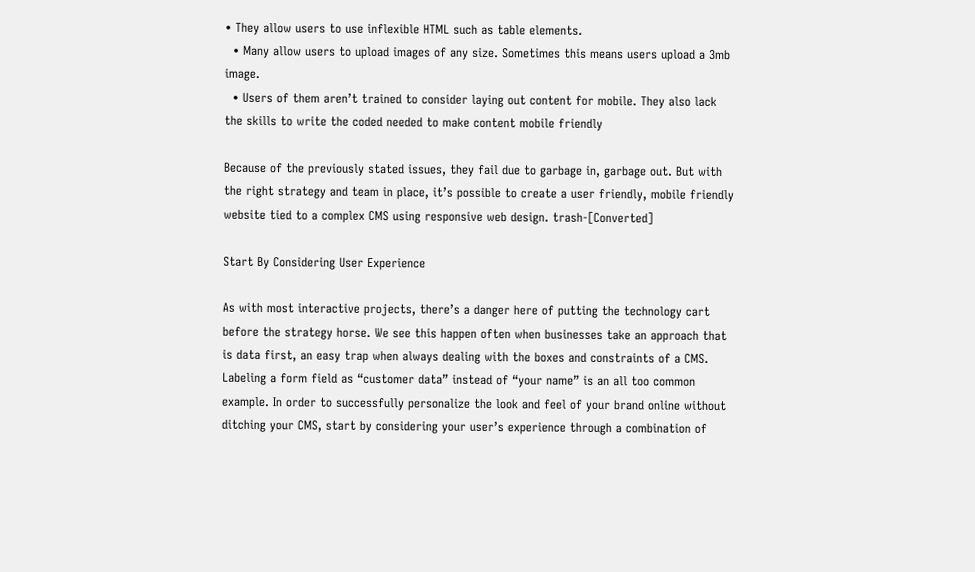• They allow users to use inflexible HTML such as table elements.
  • Many allow users to upload images of any size. Sometimes this means users upload a 3mb image.
  • Users of them aren’t trained to consider laying out content for mobile. They also lack the skills to write the coded needed to make content mobile friendly

Because of the previously stated issues, they fail due to garbage in, garbage out. But with the right strategy and team in place, it’s possible to create a user friendly, mobile friendly website tied to a complex CMS using responsive web design. trash-[Converted]

Start By Considering User Experience

As with most interactive projects, there’s a danger here of putting the technology cart before the strategy horse. We see this happen often when businesses take an approach that is data first, an easy trap when always dealing with the boxes and constraints of a CMS. Labeling a form field as “customer data” instead of “your name” is an all too common example. In order to successfully personalize the look and feel of your brand online without ditching your CMS, start by considering your user’s experience through a combination of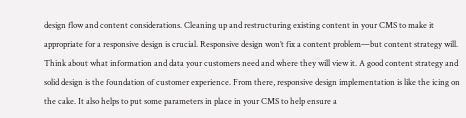design flow and content considerations. Cleaning up and restructuring existing content in your CMS to make it appropriate for a responsive design is crucial. Responsive design won’t fix a content problem—but content strategy will. Think about what information and data your customers need and where they will view it. A good content strategy and solid design is the foundation of customer experience. From there, responsive design implementation is like the icing on the cake. It also helps to put some parameters in place in your CMS to help ensure a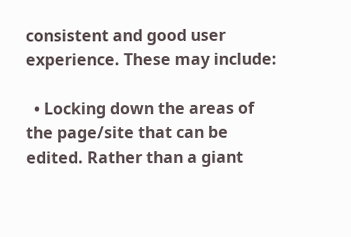consistent and good user experience. These may include:

  • Locking down the areas of the page/site that can be edited. Rather than a giant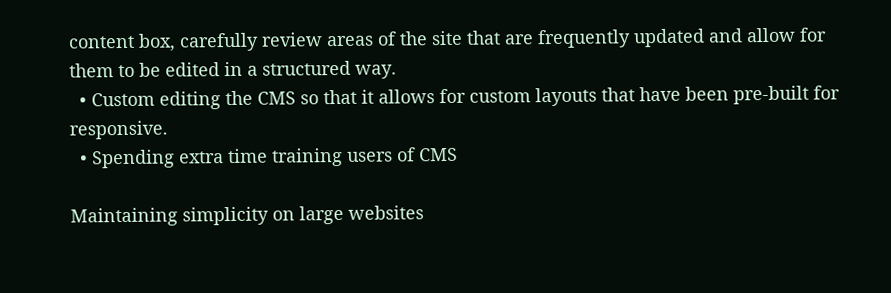content box, carefully review areas of the site that are frequently updated and allow for them to be edited in a structured way.
  • Custom editing the CMS so that it allows for custom layouts that have been pre-built for responsive.
  • Spending extra time training users of CMS

Maintaining simplicity on large websites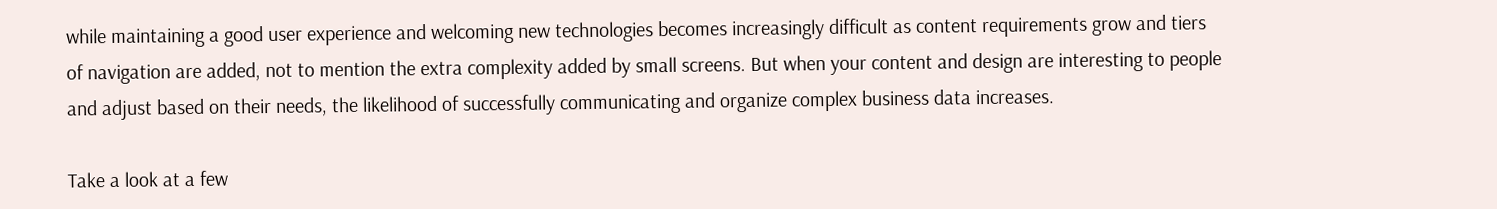while maintaining a good user experience and welcoming new technologies becomes increasingly difficult as content requirements grow and tiers of navigation are added, not to mention the extra complexity added by small screens. But when your content and design are interesting to people and adjust based on their needs, the likelihood of successfully communicating and organize complex business data increases.

Take a look at a few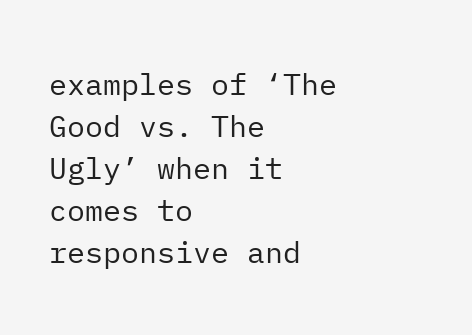examples of ‘The Good vs. The Ugly’ when it comes to responsive and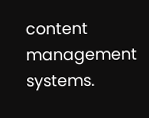content management systems.